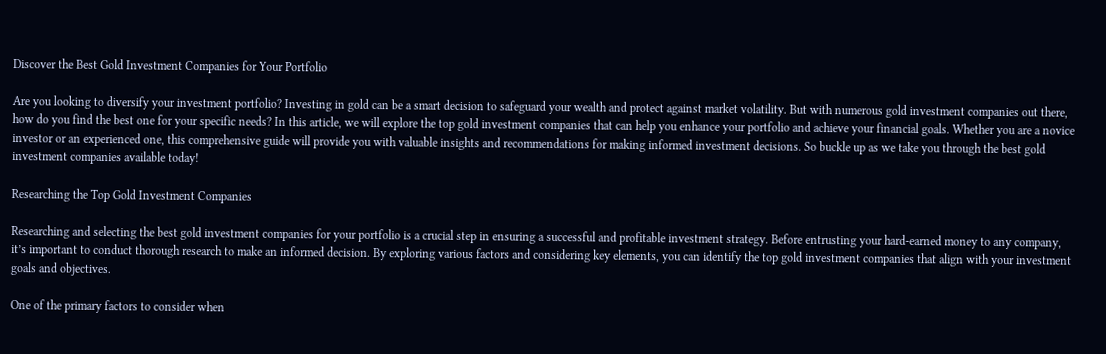Discover the Best Gold Investment Companies for Your Portfolio

Are you looking to diversify your investment portfolio? Investing in gold can be a smart decision to safeguard your wealth and protect against market volatility. But with numerous gold investment companies out there, how do you find the best one for your specific needs? In this article, we will explore the top gold investment companies that can help you enhance your portfolio and achieve your financial goals. Whether you are a novice investor or an experienced one, this comprehensive guide will provide you with valuable insights and recommendations for making informed investment decisions. So buckle up as we take you through the best gold investment companies available today!

Researching the Top Gold Investment Companies

Researching and selecting the best gold investment companies for your portfolio is a crucial step in ensuring a successful and profitable investment strategy. Before entrusting your hard-earned money to any company, it’s important to conduct thorough research to make an informed decision. By exploring various factors and considering key elements, you can identify the top gold investment companies that align with your investment goals and objectives.

One of the primary factors to consider when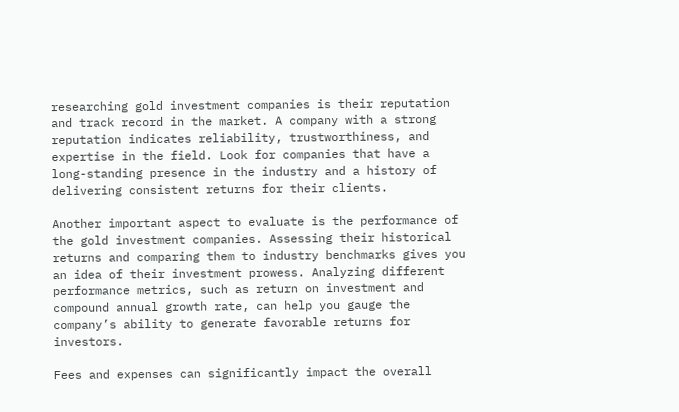researching gold investment companies is their reputation and track record in the market. A company with a strong reputation indicates reliability, trustworthiness, and expertise in the field. Look for companies that have a long-standing presence in the industry and a history of delivering consistent returns for their clients.

Another important aspect to evaluate is the performance of the gold investment companies. Assessing their historical returns and comparing them to industry benchmarks gives you an idea of their investment prowess. Analyzing different performance metrics, such as return on investment and compound annual growth rate, can help you gauge the company’s ability to generate favorable returns for investors.

Fees and expenses can significantly impact the overall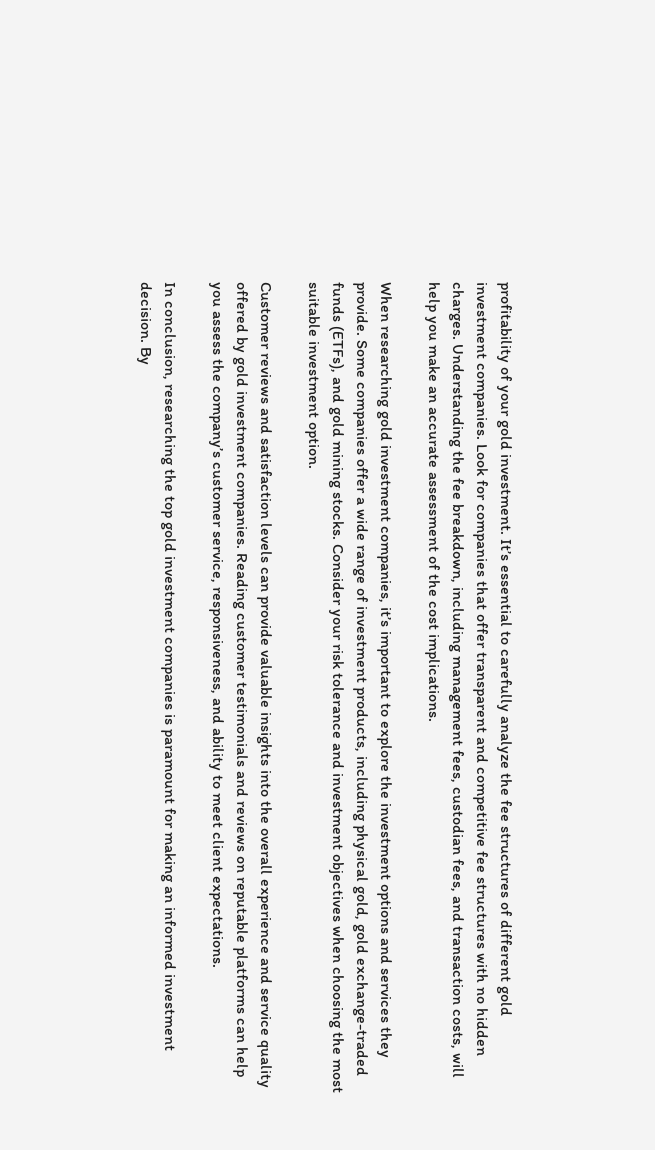profitability of your gold investment. It’s essential to carefully analyze the fee structures of different gold investment companies. Look for companies that offer transparent and competitive fee structures with no hidden charges. Understanding the fee breakdown, including management fees, custodian fees, and transaction costs, will help you make an accurate assessment of the cost implications.

When researching gold investment companies, it’s important to explore the investment options and services they provide. Some companies offer a wide range of investment products, including physical gold, gold exchange-traded funds (ETFs), and gold mining stocks. Consider your risk tolerance and investment objectives when choosing the most suitable investment option.

Customer reviews and satisfaction levels can provide valuable insights into the overall experience and service quality offered by gold investment companies. Reading customer testimonials and reviews on reputable platforms can help you assess the company’s customer service, responsiveness, and ability to meet client expectations.

In conclusion, researching the top gold investment companies is paramount for making an informed investment decision. By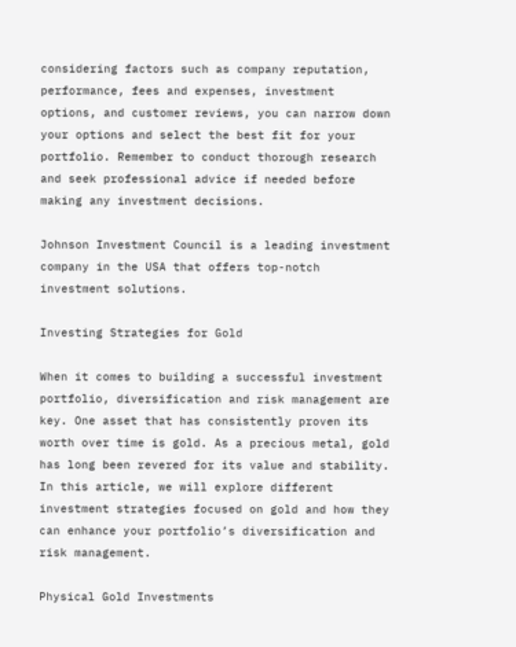considering factors such as company reputation, performance, fees and expenses, investment options, and customer reviews, you can narrow down your options and select the best fit for your portfolio. Remember to conduct thorough research and seek professional advice if needed before making any investment decisions.

Johnson Investment Council is a leading investment company in the USA that offers top-notch investment solutions.

Investing Strategies for Gold

When it comes to building a successful investment portfolio, diversification and risk management are key. One asset that has consistently proven its worth over time is gold. As a precious metal, gold has long been revered for its value and stability. In this article, we will explore different investment strategies focused on gold and how they can enhance your portfolio’s diversification and risk management.

Physical Gold Investments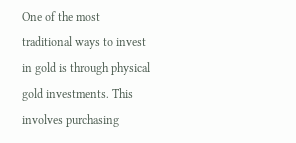One of the most traditional ways to invest in gold is through physical gold investments. This involves purchasing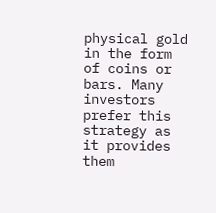physical gold in the form of coins or bars. Many investors prefer this strategy as it provides them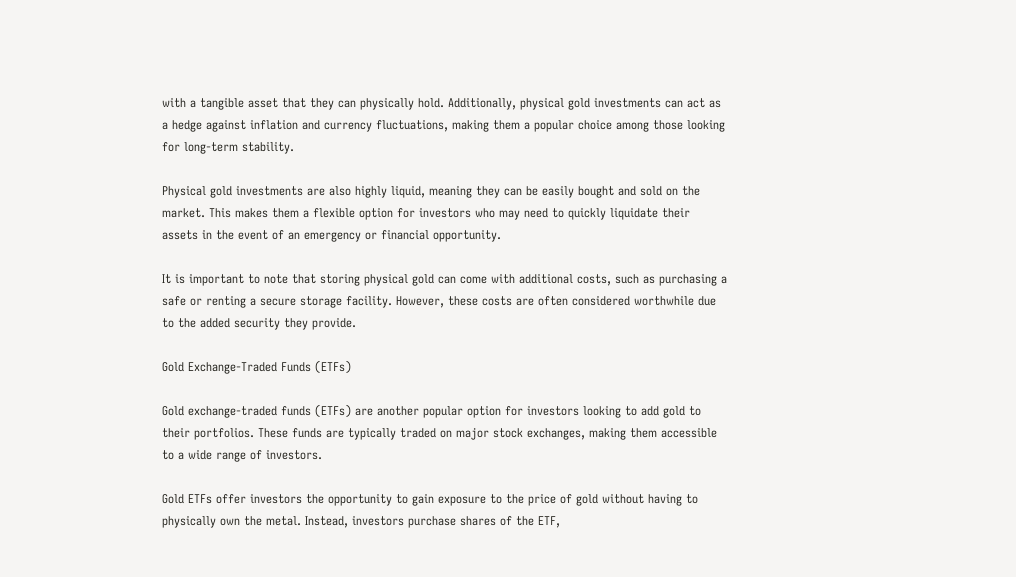with a tangible asset that they can physically hold. Additionally, physical gold investments can act as a hedge against inflation and currency fluctuations, making them a popular choice among those looking for long-term stability.

Physical gold investments are also highly liquid, meaning they can be easily bought and sold on the market. This makes them a flexible option for investors who may need to quickly liquidate their assets in the event of an emergency or financial opportunity.

It is important to note that storing physical gold can come with additional costs, such as purchasing a safe or renting a secure storage facility. However, these costs are often considered worthwhile due to the added security they provide.

Gold Exchange-Traded Funds (ETFs)

Gold exchange-traded funds (ETFs) are another popular option for investors looking to add gold to their portfolios. These funds are typically traded on major stock exchanges, making them accessible to a wide range of investors.

Gold ETFs offer investors the opportunity to gain exposure to the price of gold without having to physically own the metal. Instead, investors purchase shares of the ETF,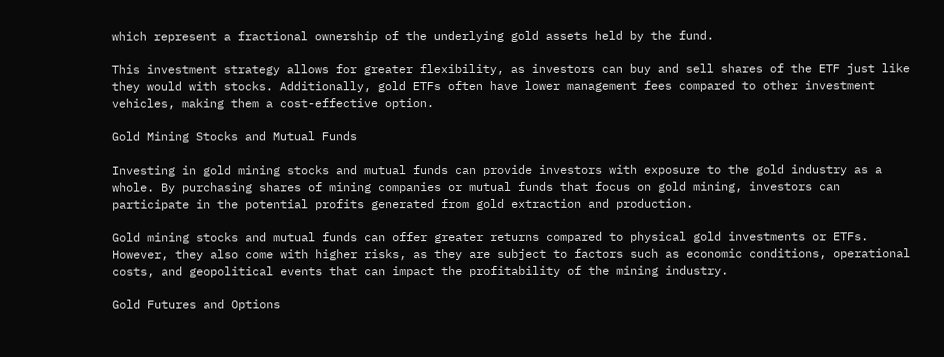which represent a fractional ownership of the underlying gold assets held by the fund.

This investment strategy allows for greater flexibility, as investors can buy and sell shares of the ETF just like they would with stocks. Additionally, gold ETFs often have lower management fees compared to other investment vehicles, making them a cost-effective option.

Gold Mining Stocks and Mutual Funds

Investing in gold mining stocks and mutual funds can provide investors with exposure to the gold industry as a whole. By purchasing shares of mining companies or mutual funds that focus on gold mining, investors can participate in the potential profits generated from gold extraction and production.

Gold mining stocks and mutual funds can offer greater returns compared to physical gold investments or ETFs. However, they also come with higher risks, as they are subject to factors such as economic conditions, operational costs, and geopolitical events that can impact the profitability of the mining industry.

Gold Futures and Options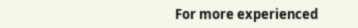For more experienced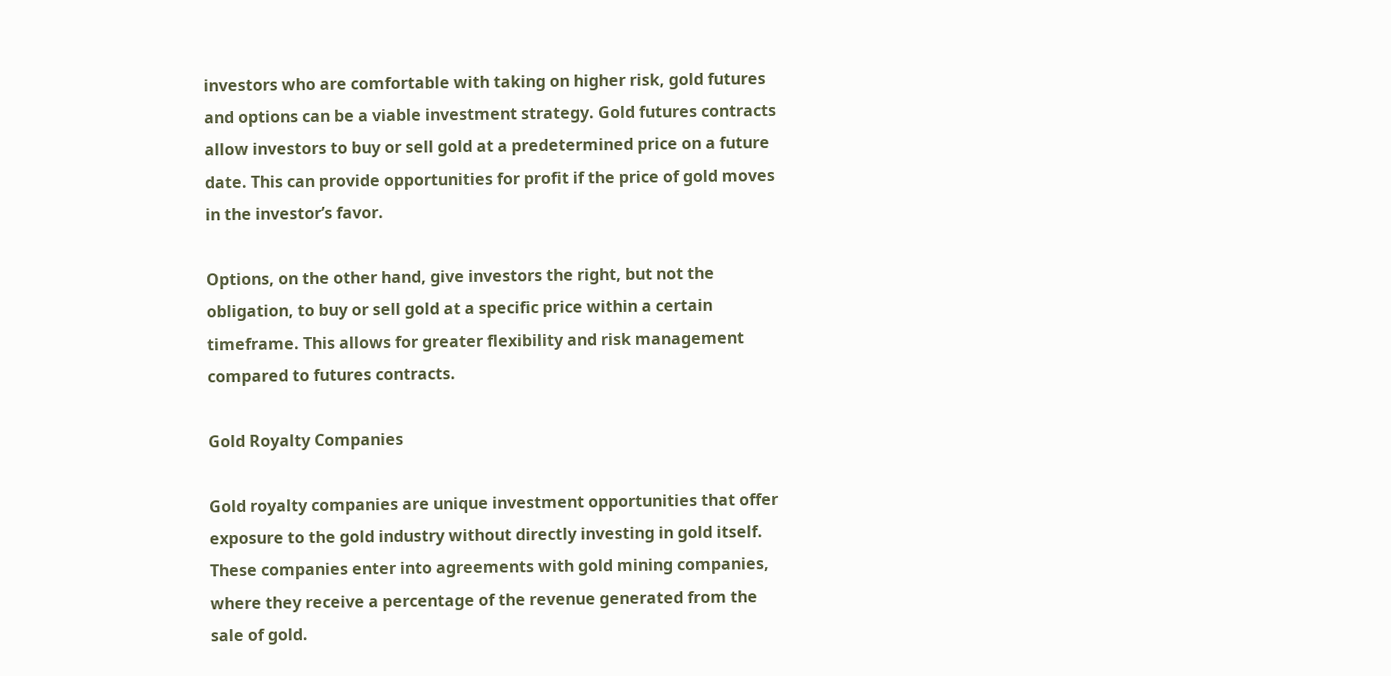investors who are comfortable with taking on higher risk, gold futures and options can be a viable investment strategy. Gold futures contracts allow investors to buy or sell gold at a predetermined price on a future date. This can provide opportunities for profit if the price of gold moves in the investor’s favor.

Options, on the other hand, give investors the right, but not the obligation, to buy or sell gold at a specific price within a certain timeframe. This allows for greater flexibility and risk management compared to futures contracts.

Gold Royalty Companies

Gold royalty companies are unique investment opportunities that offer exposure to the gold industry without directly investing in gold itself. These companies enter into agreements with gold mining companies, where they receive a percentage of the revenue generated from the sale of gold.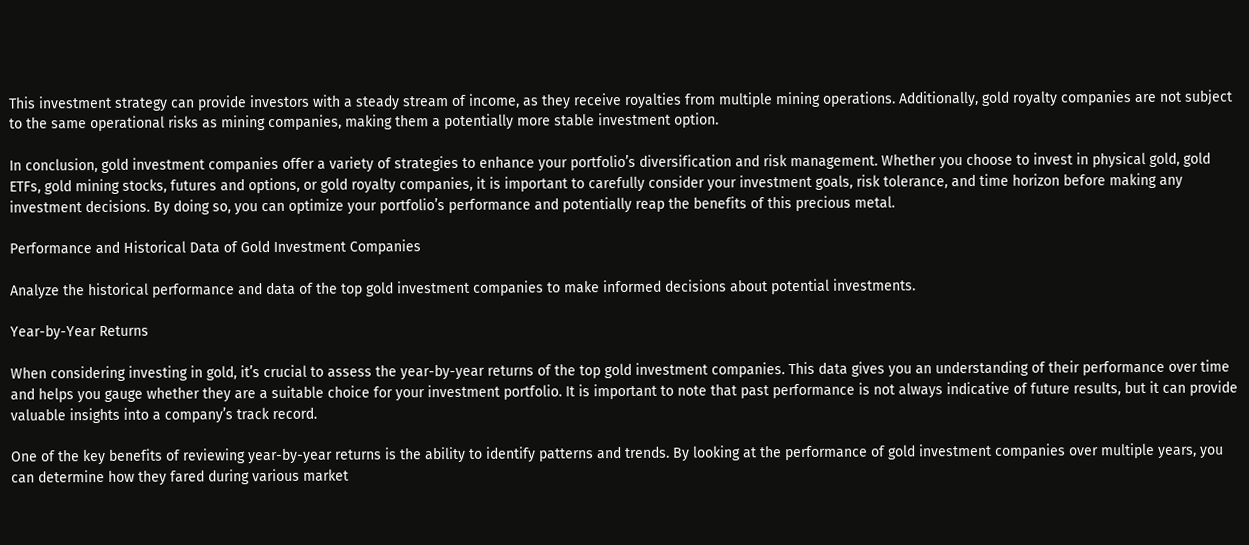This investment strategy can provide investors with a steady stream of income, as they receive royalties from multiple mining operations. Additionally, gold royalty companies are not subject to the same operational risks as mining companies, making them a potentially more stable investment option.

In conclusion, gold investment companies offer a variety of strategies to enhance your portfolio’s diversification and risk management. Whether you choose to invest in physical gold, gold ETFs, gold mining stocks, futures and options, or gold royalty companies, it is important to carefully consider your investment goals, risk tolerance, and time horizon before making any investment decisions. By doing so, you can optimize your portfolio’s performance and potentially reap the benefits of this precious metal.

Performance and Historical Data of Gold Investment Companies

Analyze the historical performance and data of the top gold investment companies to make informed decisions about potential investments.

Year-by-Year Returns

When considering investing in gold, it’s crucial to assess the year-by-year returns of the top gold investment companies. This data gives you an understanding of their performance over time and helps you gauge whether they are a suitable choice for your investment portfolio. It is important to note that past performance is not always indicative of future results, but it can provide valuable insights into a company’s track record.

One of the key benefits of reviewing year-by-year returns is the ability to identify patterns and trends. By looking at the performance of gold investment companies over multiple years, you can determine how they fared during various market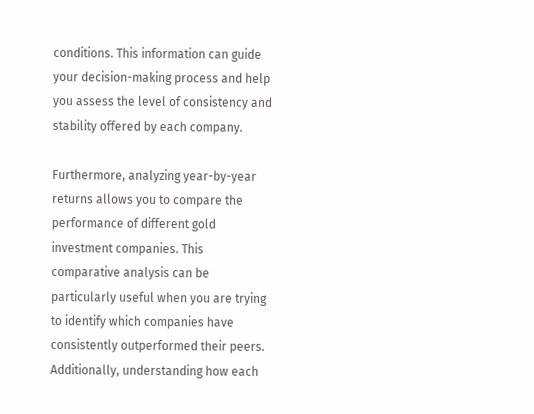conditions. This information can guide your decision-making process and help you assess the level of consistency and stability offered by each company.

Furthermore, analyzing year-by-year returns allows you to compare the performance of different gold investment companies. This comparative analysis can be particularly useful when you are trying to identify which companies have consistently outperformed their peers. Additionally, understanding how each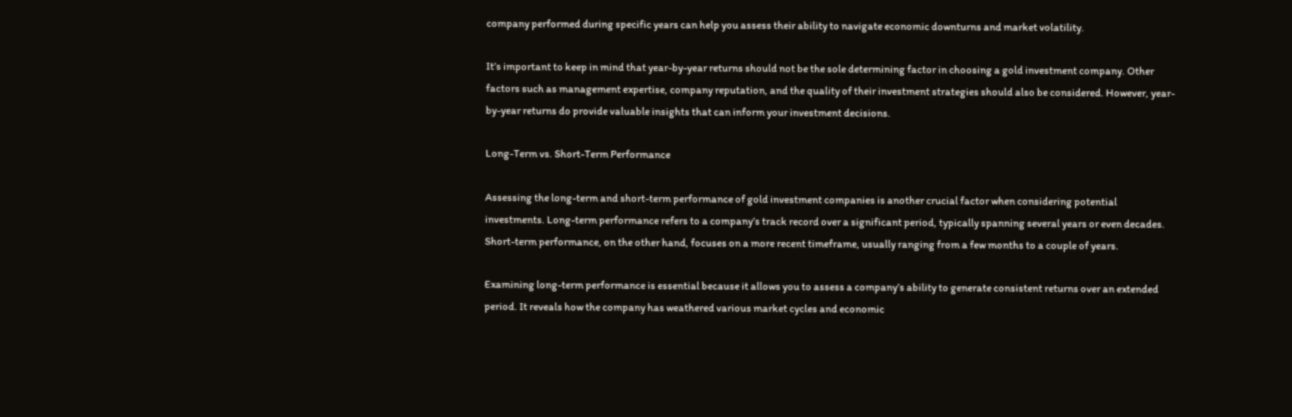company performed during specific years can help you assess their ability to navigate economic downturns and market volatility.

It’s important to keep in mind that year-by-year returns should not be the sole determining factor in choosing a gold investment company. Other factors such as management expertise, company reputation, and the quality of their investment strategies should also be considered. However, year-by-year returns do provide valuable insights that can inform your investment decisions.

Long-Term vs. Short-Term Performance

Assessing the long-term and short-term performance of gold investment companies is another crucial factor when considering potential investments. Long-term performance refers to a company’s track record over a significant period, typically spanning several years or even decades. Short-term performance, on the other hand, focuses on a more recent timeframe, usually ranging from a few months to a couple of years.

Examining long-term performance is essential because it allows you to assess a company’s ability to generate consistent returns over an extended period. It reveals how the company has weathered various market cycles and economic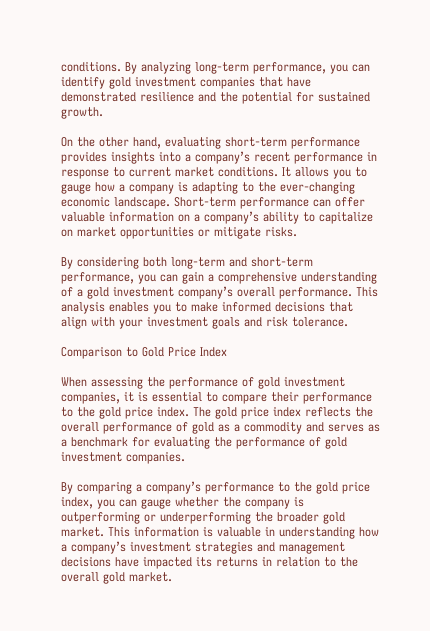conditions. By analyzing long-term performance, you can identify gold investment companies that have demonstrated resilience and the potential for sustained growth.

On the other hand, evaluating short-term performance provides insights into a company’s recent performance in response to current market conditions. It allows you to gauge how a company is adapting to the ever-changing economic landscape. Short-term performance can offer valuable information on a company’s ability to capitalize on market opportunities or mitigate risks.

By considering both long-term and short-term performance, you can gain a comprehensive understanding of a gold investment company’s overall performance. This analysis enables you to make informed decisions that align with your investment goals and risk tolerance.

Comparison to Gold Price Index

When assessing the performance of gold investment companies, it is essential to compare their performance to the gold price index. The gold price index reflects the overall performance of gold as a commodity and serves as a benchmark for evaluating the performance of gold investment companies.

By comparing a company’s performance to the gold price index, you can gauge whether the company is outperforming or underperforming the broader gold market. This information is valuable in understanding how a company’s investment strategies and management decisions have impacted its returns in relation to the overall gold market.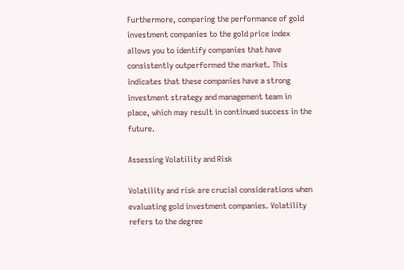Furthermore, comparing the performance of gold investment companies to the gold price index allows you to identify companies that have consistently outperformed the market. This indicates that these companies have a strong investment strategy and management team in place, which may result in continued success in the future.

Assessing Volatility and Risk

Volatility and risk are crucial considerations when evaluating gold investment companies. Volatility refers to the degree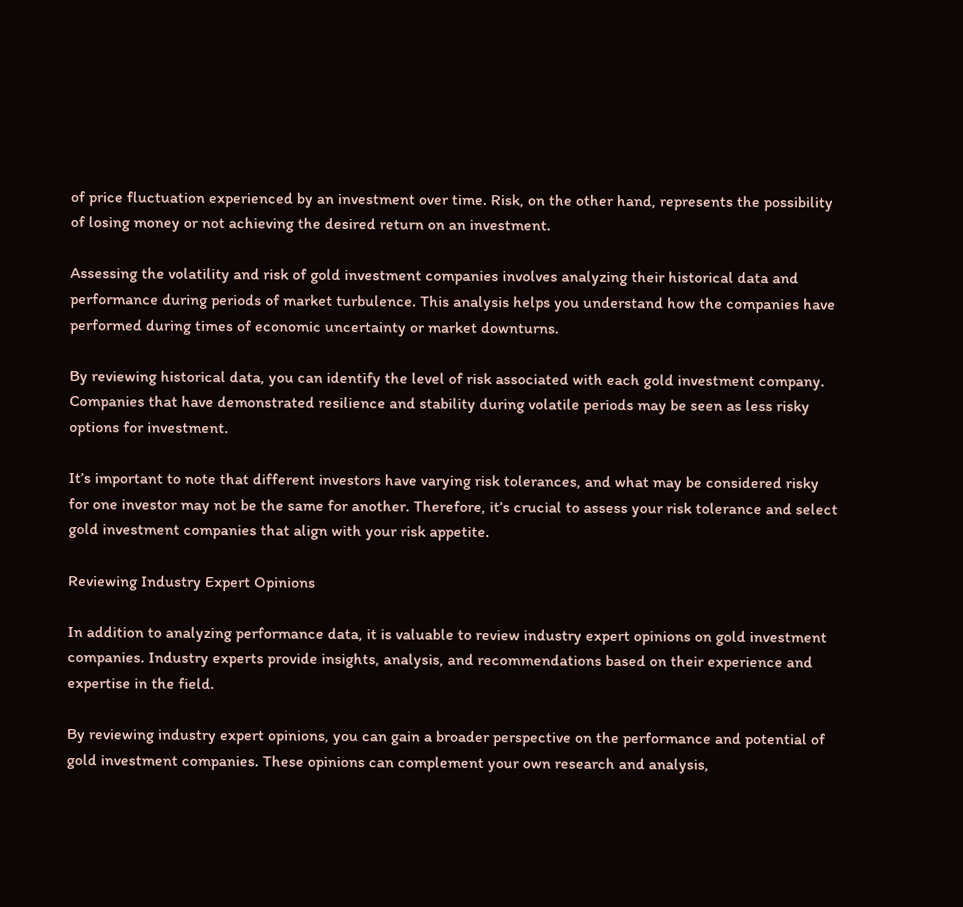of price fluctuation experienced by an investment over time. Risk, on the other hand, represents the possibility of losing money or not achieving the desired return on an investment.

Assessing the volatility and risk of gold investment companies involves analyzing their historical data and performance during periods of market turbulence. This analysis helps you understand how the companies have performed during times of economic uncertainty or market downturns.

By reviewing historical data, you can identify the level of risk associated with each gold investment company. Companies that have demonstrated resilience and stability during volatile periods may be seen as less risky options for investment.

It’s important to note that different investors have varying risk tolerances, and what may be considered risky for one investor may not be the same for another. Therefore, it’s crucial to assess your risk tolerance and select gold investment companies that align with your risk appetite.

Reviewing Industry Expert Opinions

In addition to analyzing performance data, it is valuable to review industry expert opinions on gold investment companies. Industry experts provide insights, analysis, and recommendations based on their experience and expertise in the field.

By reviewing industry expert opinions, you can gain a broader perspective on the performance and potential of gold investment companies. These opinions can complement your own research and analysis,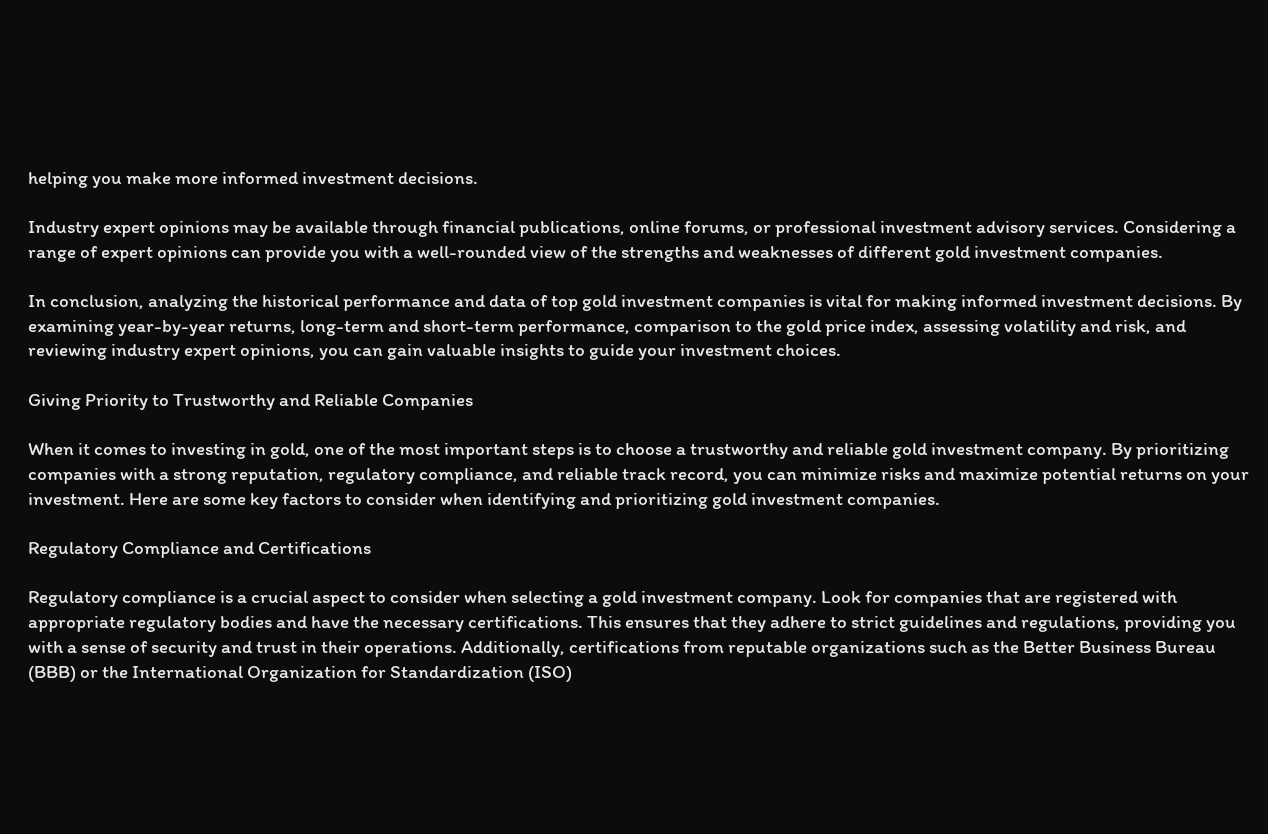helping you make more informed investment decisions.

Industry expert opinions may be available through financial publications, online forums, or professional investment advisory services. Considering a range of expert opinions can provide you with a well-rounded view of the strengths and weaknesses of different gold investment companies.

In conclusion, analyzing the historical performance and data of top gold investment companies is vital for making informed investment decisions. By examining year-by-year returns, long-term and short-term performance, comparison to the gold price index, assessing volatility and risk, and reviewing industry expert opinions, you can gain valuable insights to guide your investment choices.

Giving Priority to Trustworthy and Reliable Companies

When it comes to investing in gold, one of the most important steps is to choose a trustworthy and reliable gold investment company. By prioritizing companies with a strong reputation, regulatory compliance, and reliable track record, you can minimize risks and maximize potential returns on your investment. Here are some key factors to consider when identifying and prioritizing gold investment companies.

Regulatory Compliance and Certifications

Regulatory compliance is a crucial aspect to consider when selecting a gold investment company. Look for companies that are registered with appropriate regulatory bodies and have the necessary certifications. This ensures that they adhere to strict guidelines and regulations, providing you with a sense of security and trust in their operations. Additionally, certifications from reputable organizations such as the Better Business Bureau (BBB) or the International Organization for Standardization (ISO)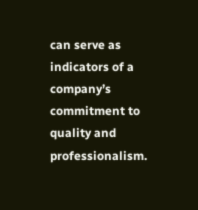can serve as indicators of a company’s commitment to quality and professionalism.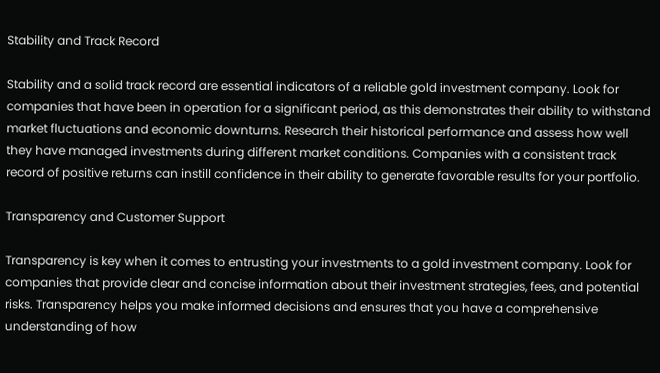Stability and Track Record

Stability and a solid track record are essential indicators of a reliable gold investment company. Look for companies that have been in operation for a significant period, as this demonstrates their ability to withstand market fluctuations and economic downturns. Research their historical performance and assess how well they have managed investments during different market conditions. Companies with a consistent track record of positive returns can instill confidence in their ability to generate favorable results for your portfolio.

Transparency and Customer Support

Transparency is key when it comes to entrusting your investments to a gold investment company. Look for companies that provide clear and concise information about their investment strategies, fees, and potential risks. Transparency helps you make informed decisions and ensures that you have a comprehensive understanding of how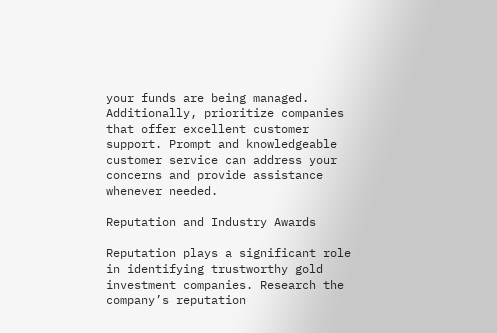your funds are being managed. Additionally, prioritize companies that offer excellent customer support. Prompt and knowledgeable customer service can address your concerns and provide assistance whenever needed.

Reputation and Industry Awards

Reputation plays a significant role in identifying trustworthy gold investment companies. Research the company’s reputation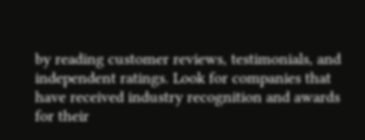by reading customer reviews, testimonials, and independent ratings. Look for companies that have received industry recognition and awards for their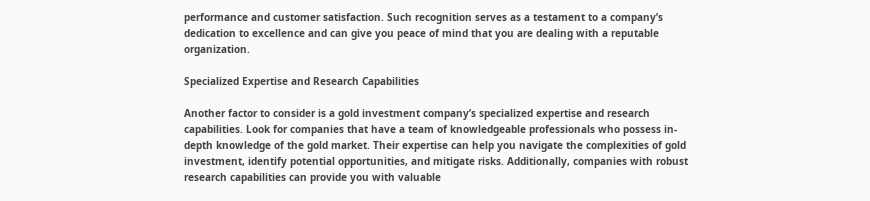performance and customer satisfaction. Such recognition serves as a testament to a company’s dedication to excellence and can give you peace of mind that you are dealing with a reputable organization.

Specialized Expertise and Research Capabilities

Another factor to consider is a gold investment company’s specialized expertise and research capabilities. Look for companies that have a team of knowledgeable professionals who possess in-depth knowledge of the gold market. Their expertise can help you navigate the complexities of gold investment, identify potential opportunities, and mitigate risks. Additionally, companies with robust research capabilities can provide you with valuable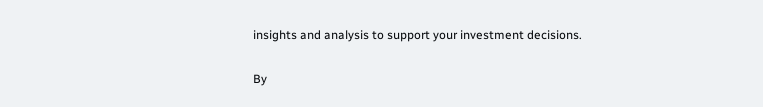insights and analysis to support your investment decisions.

By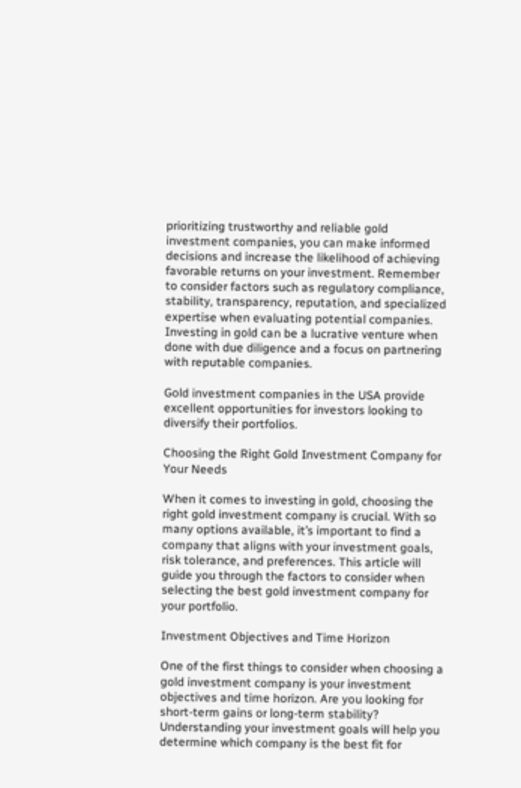prioritizing trustworthy and reliable gold investment companies, you can make informed decisions and increase the likelihood of achieving favorable returns on your investment. Remember to consider factors such as regulatory compliance, stability, transparency, reputation, and specialized expertise when evaluating potential companies. Investing in gold can be a lucrative venture when done with due diligence and a focus on partnering with reputable companies.

Gold investment companies in the USA provide excellent opportunities for investors looking to diversify their portfolios.

Choosing the Right Gold Investment Company for Your Needs

When it comes to investing in gold, choosing the right gold investment company is crucial. With so many options available, it’s important to find a company that aligns with your investment goals, risk tolerance, and preferences. This article will guide you through the factors to consider when selecting the best gold investment company for your portfolio.

Investment Objectives and Time Horizon

One of the first things to consider when choosing a gold investment company is your investment objectives and time horizon. Are you looking for short-term gains or long-term stability? Understanding your investment goals will help you determine which company is the best fit for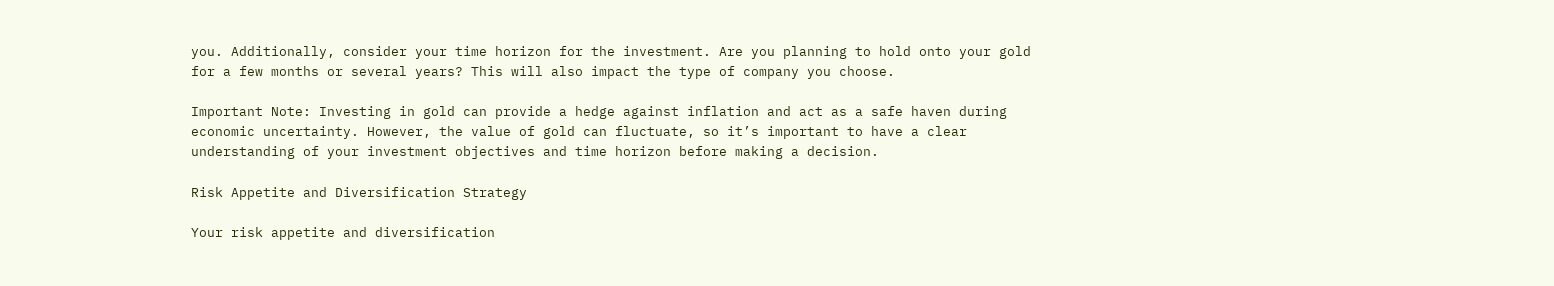you. Additionally, consider your time horizon for the investment. Are you planning to hold onto your gold for a few months or several years? This will also impact the type of company you choose.

Important Note: Investing in gold can provide a hedge against inflation and act as a safe haven during economic uncertainty. However, the value of gold can fluctuate, so it’s important to have a clear understanding of your investment objectives and time horizon before making a decision.

Risk Appetite and Diversification Strategy

Your risk appetite and diversification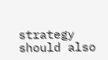strategy should also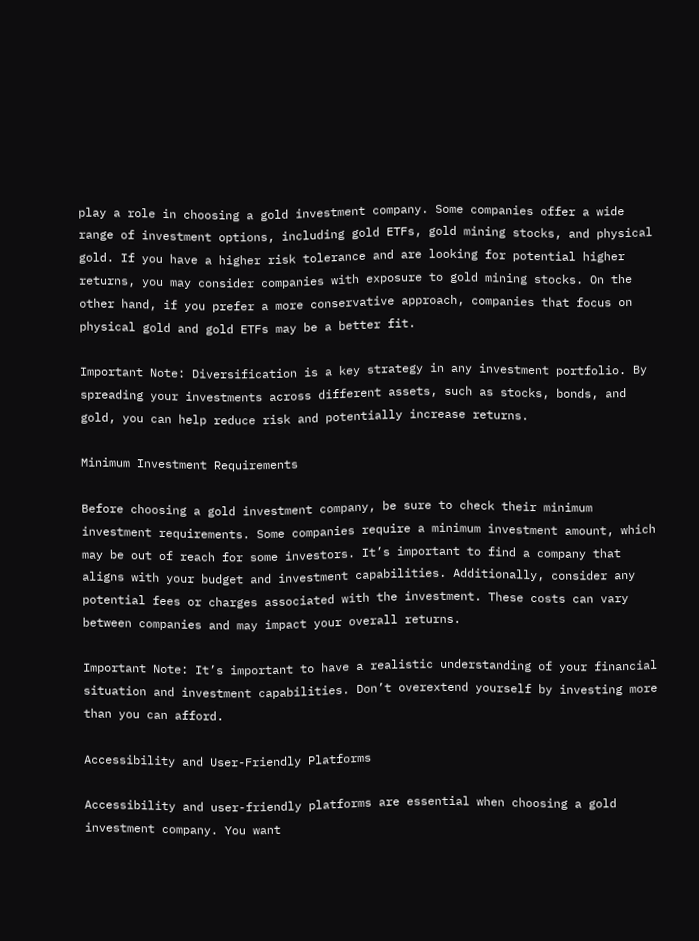play a role in choosing a gold investment company. Some companies offer a wide range of investment options, including gold ETFs, gold mining stocks, and physical gold. If you have a higher risk tolerance and are looking for potential higher returns, you may consider companies with exposure to gold mining stocks. On the other hand, if you prefer a more conservative approach, companies that focus on physical gold and gold ETFs may be a better fit.

Important Note: Diversification is a key strategy in any investment portfolio. By spreading your investments across different assets, such as stocks, bonds, and gold, you can help reduce risk and potentially increase returns.

Minimum Investment Requirements

Before choosing a gold investment company, be sure to check their minimum investment requirements. Some companies require a minimum investment amount, which may be out of reach for some investors. It’s important to find a company that aligns with your budget and investment capabilities. Additionally, consider any potential fees or charges associated with the investment. These costs can vary between companies and may impact your overall returns.

Important Note: It’s important to have a realistic understanding of your financial situation and investment capabilities. Don’t overextend yourself by investing more than you can afford.

Accessibility and User-Friendly Platforms

Accessibility and user-friendly platforms are essential when choosing a gold investment company. You want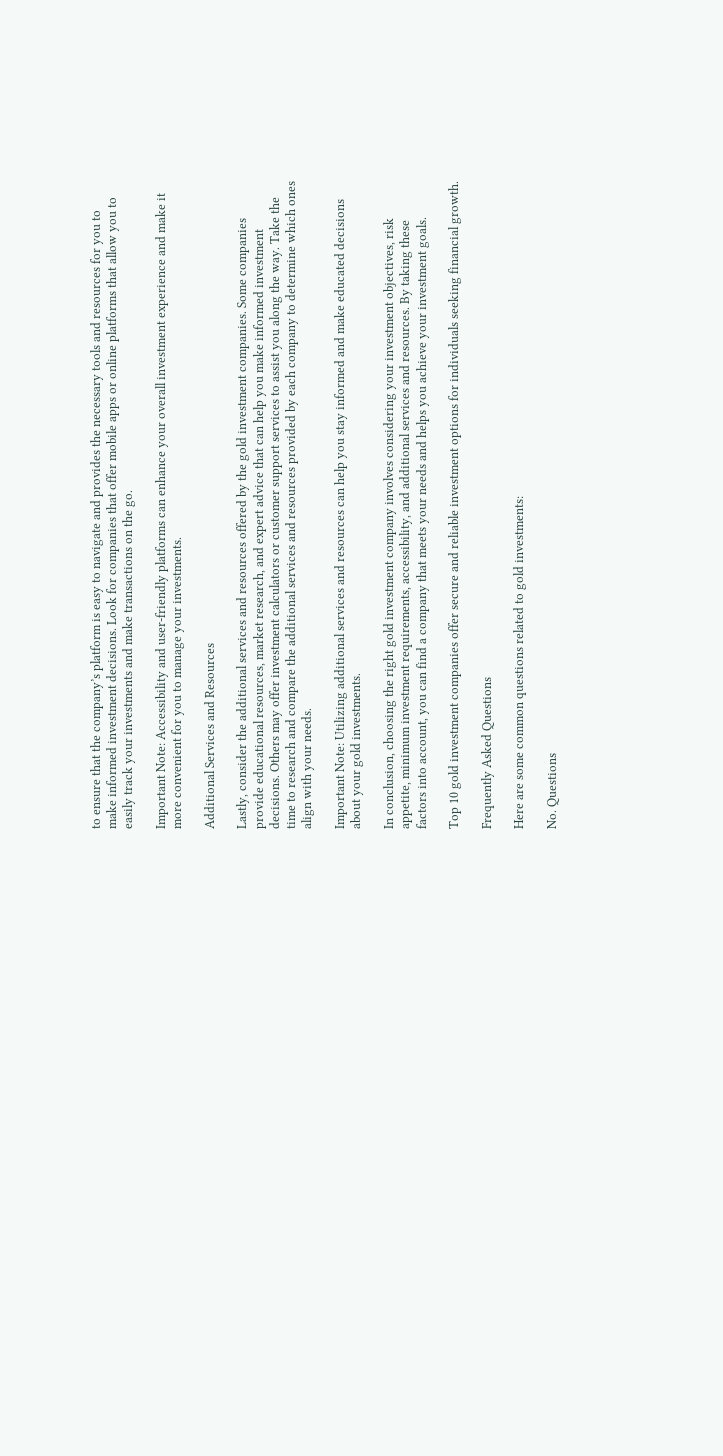to ensure that the company’s platform is easy to navigate and provides the necessary tools and resources for you to make informed investment decisions. Look for companies that offer mobile apps or online platforms that allow you to easily track your investments and make transactions on the go.

Important Note: Accessibility and user-friendly platforms can enhance your overall investment experience and make it more convenient for you to manage your investments.

Additional Services and Resources

Lastly, consider the additional services and resources offered by the gold investment companies. Some companies provide educational resources, market research, and expert advice that can help you make informed investment decisions. Others may offer investment calculators or customer support services to assist you along the way. Take the time to research and compare the additional services and resources provided by each company to determine which ones align with your needs.

Important Note: Utilizing additional services and resources can help you stay informed and make educated decisions about your gold investments.

In conclusion, choosing the right gold investment company involves considering your investment objectives, risk appetite, minimum investment requirements, accessibility, and additional services and resources. By taking these factors into account, you can find a company that meets your needs and helps you achieve your investment goals.

Top 10 gold investment companies offer secure and reliable investment options for individuals seeking financial growth.

Frequently Asked Questions

Here are some common questions related to gold investments:

No. Questions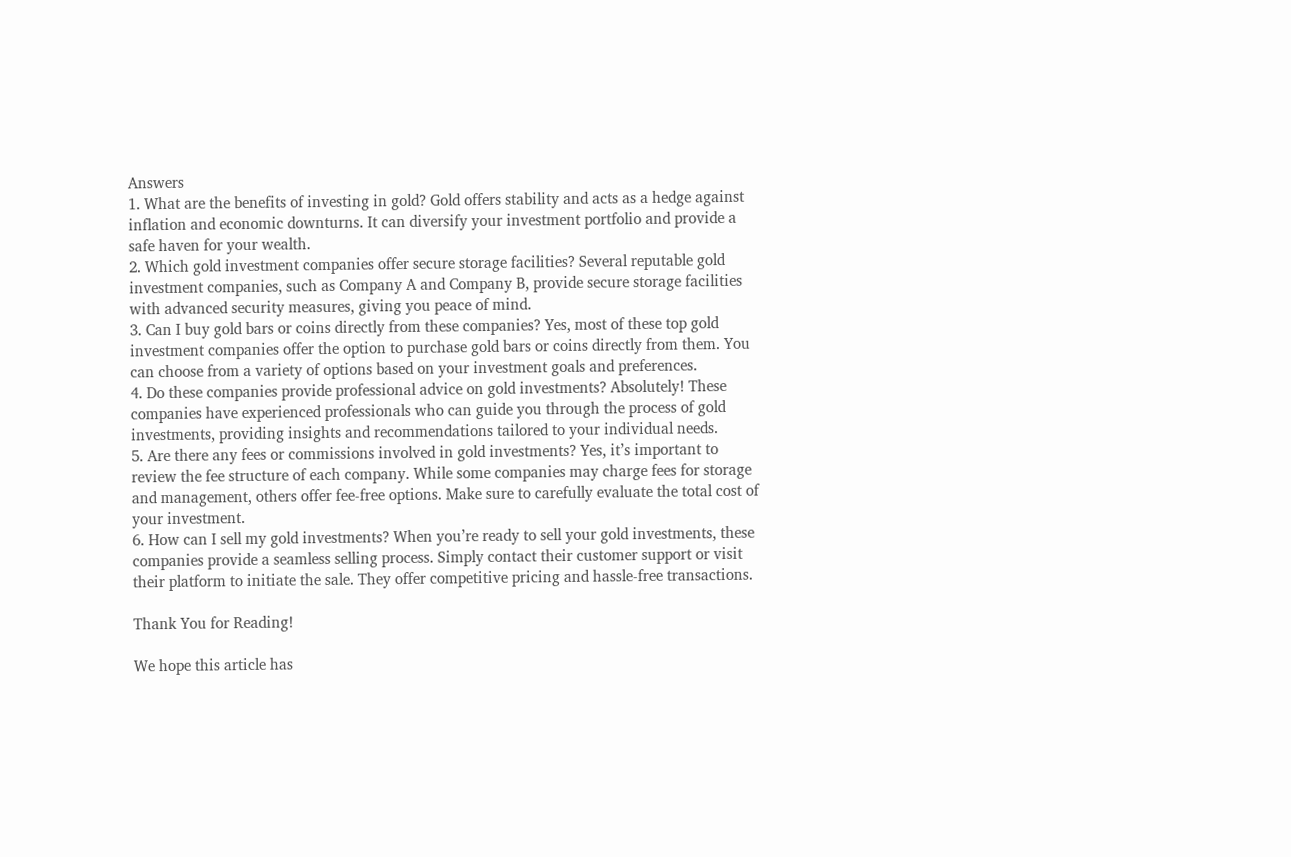Answers
1. What are the benefits of investing in gold? Gold offers stability and acts as a hedge against inflation and economic downturns. It can diversify your investment portfolio and provide a safe haven for your wealth.
2. Which gold investment companies offer secure storage facilities? Several reputable gold investment companies, such as Company A and Company B, provide secure storage facilities with advanced security measures, giving you peace of mind.
3. Can I buy gold bars or coins directly from these companies? Yes, most of these top gold investment companies offer the option to purchase gold bars or coins directly from them. You can choose from a variety of options based on your investment goals and preferences.
4. Do these companies provide professional advice on gold investments? Absolutely! These companies have experienced professionals who can guide you through the process of gold investments, providing insights and recommendations tailored to your individual needs.
5. Are there any fees or commissions involved in gold investments? Yes, it’s important to review the fee structure of each company. While some companies may charge fees for storage and management, others offer fee-free options. Make sure to carefully evaluate the total cost of your investment.
6. How can I sell my gold investments? When you’re ready to sell your gold investments, these companies provide a seamless selling process. Simply contact their customer support or visit their platform to initiate the sale. They offer competitive pricing and hassle-free transactions.

Thank You for Reading!

We hope this article has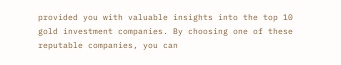provided you with valuable insights into the top 10 gold investment companies. By choosing one of these reputable companies, you can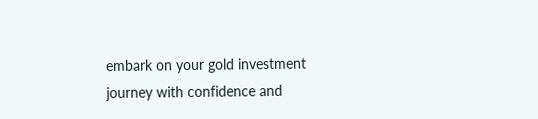embark on your gold investment journey with confidence and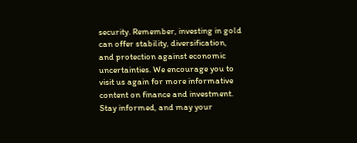security. Remember, investing in gold can offer stability, diversification, and protection against economic uncertainties. We encourage you to visit us again for more informative content on finance and investment. Stay informed, and may your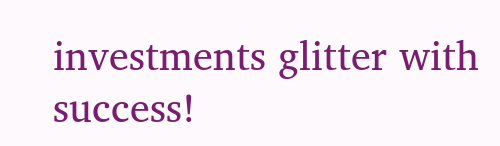investments glitter with success!